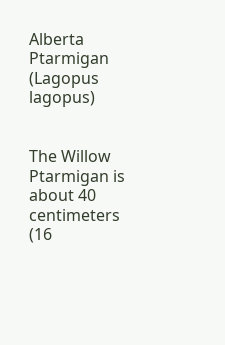Alberta Ptarmigan (Lagopus lagopus)


The Willow Ptarmigan is about 40 centimeters (16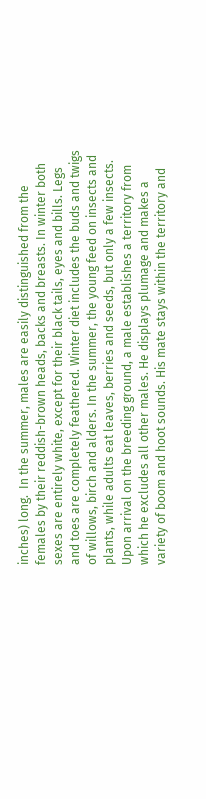inches) long.  In the summer, males are easily distinguished from the females by their reddish-brown heads, backs and breasts. In winter both sexes are entirely white, except for their black tails, eyes and bills. Legs and toes are completely feathered. Winter diet includes the buds and twigs of willows, birch and alders. In the summer, the young feed on insects and plants, while adults eat leaves, berries and seeds, but only a few insects. Upon arrival on the breeding ground, a male establishes a territory from which he excludes all other males. He displays plumage and makes a variety of boom and hoot sounds. His mate stays within the territory and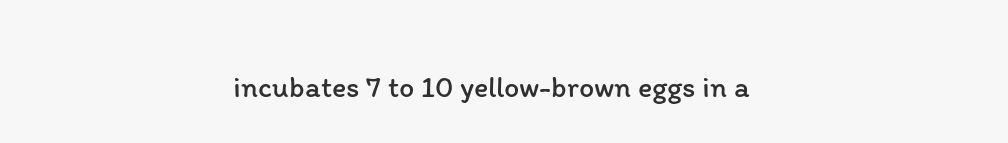incubates 7 to 10 yellow-brown eggs in a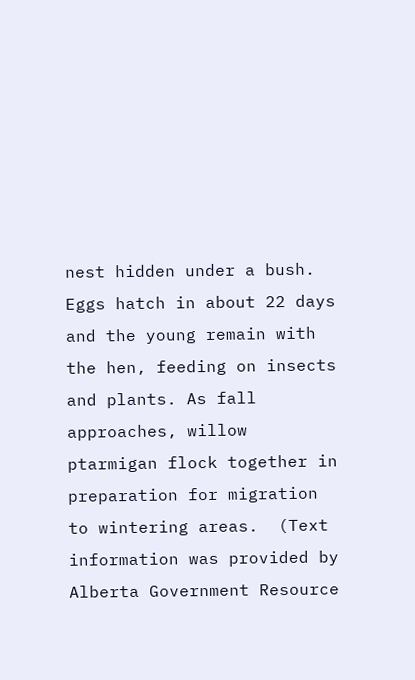nest hidden under a bush. Eggs hatch in about 22 days and the young remain with the hen, feeding on insects and plants. As fall approaches, willow ptarmigan flock together in preparation for migration to wintering areas.  (Text information was provided by Alberta Government Resource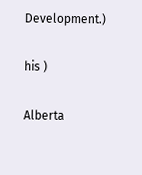Development.)

his )

Alberta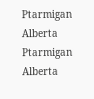Ptarmigan Alberta Ptarmigan
Alberta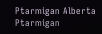Ptarmigan Alberta Ptarmigan